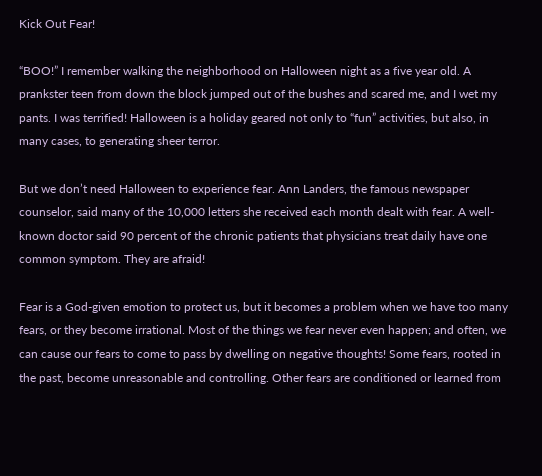Kick Out Fear!

“BOO!” I remember walking the neighborhood on Halloween night as a five year old. A prankster teen from down the block jumped out of the bushes and scared me, and I wet my pants. I was terrified! Halloween is a holiday geared not only to “fun” activities, but also, in many cases, to generating sheer terror.

But we don’t need Halloween to experience fear. Ann Landers, the famous newspaper counselor, said many of the 10,000 letters she received each month dealt with fear. A well-known doctor said 90 percent of the chronic patients that physicians treat daily have one common symptom. They are afraid!

Fear is a God-given emotion to protect us, but it becomes a problem when we have too many fears, or they become irrational. Most of the things we fear never even happen; and often, we can cause our fears to come to pass by dwelling on negative thoughts! Some fears, rooted in the past, become unreasonable and controlling. Other fears are conditioned or learned from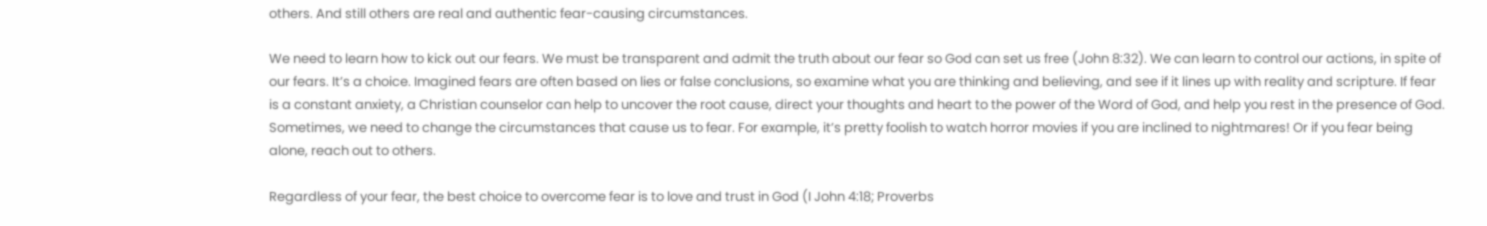others. And still others are real and authentic fear-causing circumstances.

We need to learn how to kick out our fears. We must be transparent and admit the truth about our fear so God can set us free (John 8:32). We can learn to control our actions, in spite of our fears. It’s a choice. Imagined fears are often based on lies or false conclusions, so examine what you are thinking and believing, and see if it lines up with reality and scripture. If fear is a constant anxiety, a Christian counselor can help to uncover the root cause, direct your thoughts and heart to the power of the Word of God, and help you rest in the presence of God. Sometimes, we need to change the circumstances that cause us to fear. For example, it’s pretty foolish to watch horror movies if you are inclined to nightmares! Or if you fear being alone, reach out to others.

Regardless of your fear, the best choice to overcome fear is to love and trust in God (I John 4:18; Proverbs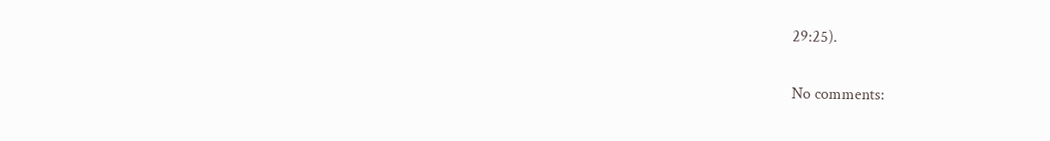29:25).

No comments: